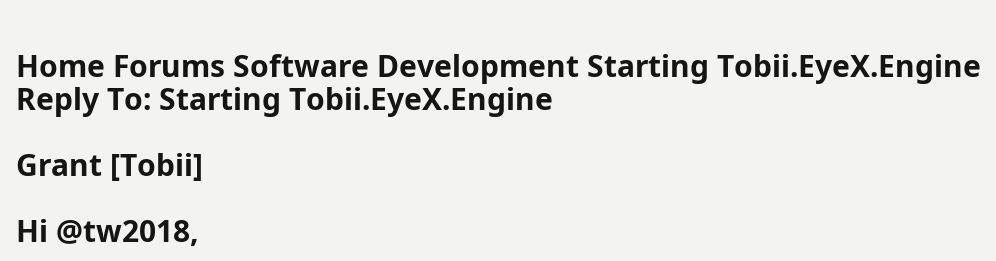Home Forums Software Development Starting Tobii.EyeX.Engine Reply To: Starting Tobii.EyeX.Engine

Grant [Tobii]

Hi @tw2018,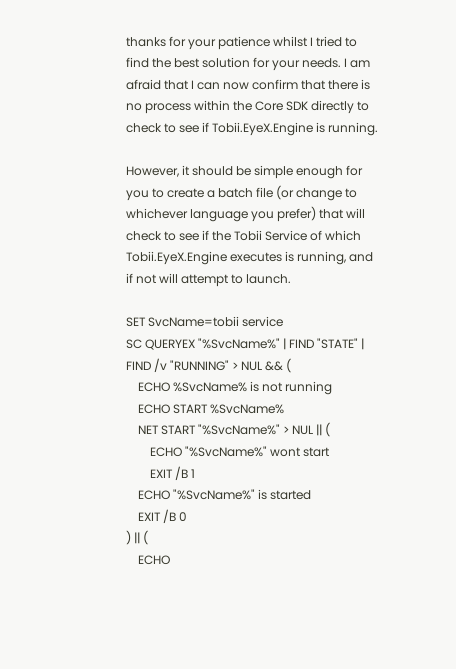thanks for your patience whilst I tried to find the best solution for your needs. I am afraid that I can now confirm that there is no process within the Core SDK directly to check to see if Tobii.EyeX.Engine is running.

However, it should be simple enough for you to create a batch file (or change to whichever language you prefer) that will check to see if the Tobii Service of which Tobii.EyeX.Engine executes is running, and if not will attempt to launch.

SET SvcName=tobii service
SC QUERYEX "%SvcName%" | FIND "STATE" | FIND /v "RUNNING" > NUL && (
    ECHO %SvcName% is not running
    ECHO START %SvcName%
    NET START "%SvcName%" > NUL || (
        ECHO "%SvcName%" wont start
        EXIT /B 1
    ECHO "%SvcName%" is started
    EXIT /B 0
) || (
    ECHO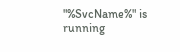"%SvcName%" is running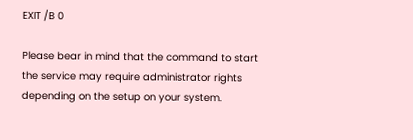EXIT /B 0

Please bear in mind that the command to start the service may require administrator rights depending on the setup on your system.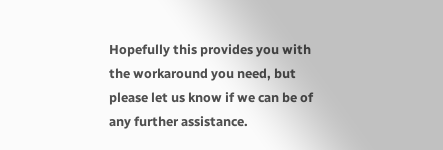Hopefully this provides you with the workaround you need, but please let us know if we can be of any further assistance.